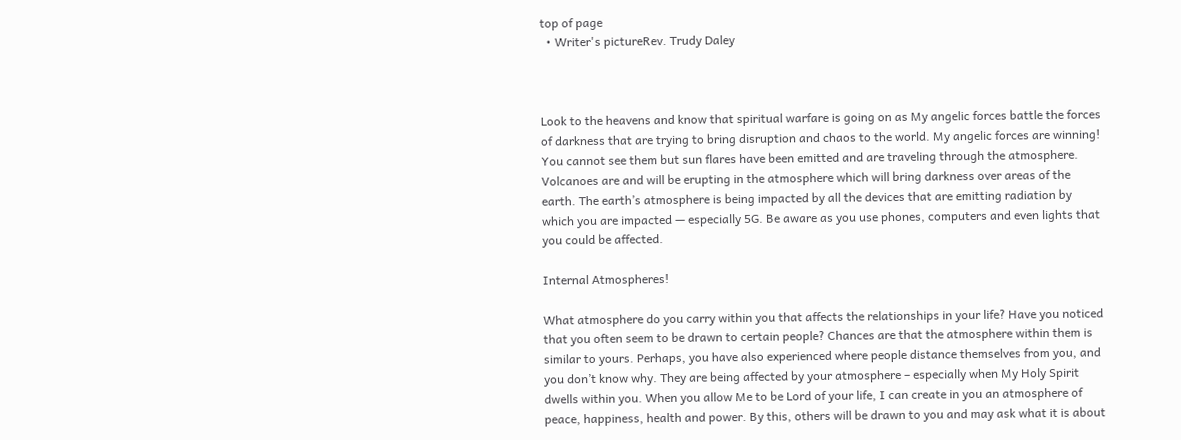top of page
  • Writer's pictureRev. Trudy Daley



Look to the heavens and know that spiritual warfare is going on as My angelic forces battle the forces of darkness that are trying to bring disruption and chaos to the world. My angelic forces are winning! You cannot see them but sun flares have been emitted and are traveling through the atmosphere. Volcanoes are and will be erupting in the atmosphere which will bring darkness over areas of the earth. The earth’s atmosphere is being impacted by all the devices that are emitting radiation by which you are impacted — especially 5G. Be aware as you use phones, computers and even lights that you could be affected.

Internal Atmospheres!

What atmosphere do you carry within you that affects the relationships in your life? Have you noticed that you often seem to be drawn to certain people? Chances are that the atmosphere within them is similar to yours. Perhaps, you have also experienced where people distance themselves from you, and you don’t know why. They are being affected by your atmosphere – especially when My Holy Spirit dwells within you. When you allow Me to be Lord of your life, I can create in you an atmosphere of peace, happiness, health and power. By this, others will be drawn to you and may ask what it is about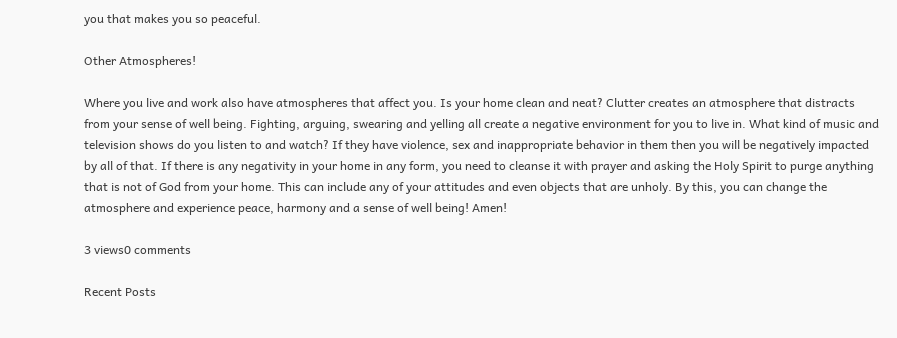you that makes you so peaceful.

Other Atmospheres!

Where you live and work also have atmospheres that affect you. Is your home clean and neat? Clutter creates an atmosphere that distracts from your sense of well being. Fighting, arguing, swearing and yelling all create a negative environment for you to live in. What kind of music and television shows do you listen to and watch? If they have violence, sex and inappropriate behavior in them then you will be negatively impacted by all of that. If there is any negativity in your home in any form, you need to cleanse it with prayer and asking the Holy Spirit to purge anything that is not of God from your home. This can include any of your attitudes and even objects that are unholy. By this, you can change the atmosphere and experience peace, harmony and a sense of well being! Amen!

3 views0 comments

Recent Posts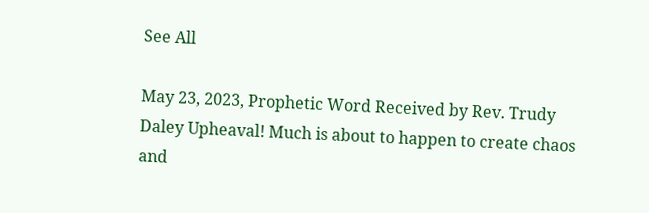See All

May 23, 2023, Prophetic Word Received by Rev. Trudy Daley Upheaval! Much is about to happen to create chaos and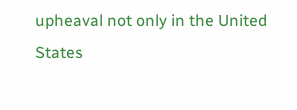upheaval not only in the United States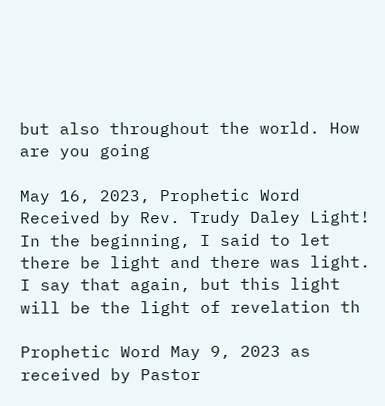but also throughout the world. How are you going

May 16, 2023, Prophetic Word Received by Rev. Trudy Daley Light! In the beginning, I said to let there be light and there was light. I say that again, but this light will be the light of revelation th

Prophetic Word May 9, 2023 as received by Pastor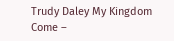Trudy Daley My Kingdom Come –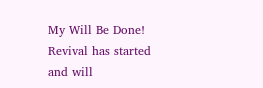My Will Be Done! Revival has started and will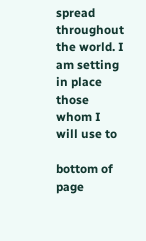spread throughout the world. I am setting in place those whom I will use to

bottom of page